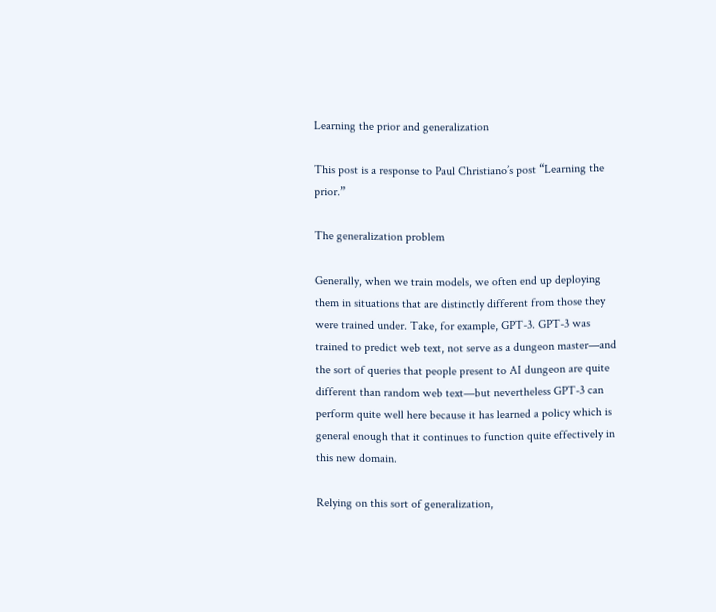Learning the prior and generalization

This post is a response to Paul Christiano’s post “Learning the prior.”

The generalization problem

Generally, when we train models, we often end up deploying them in situations that are distinctly different from those they were trained under. Take, for example, GPT-3. GPT-3 was trained to predict web text, not serve as a dungeon master—and the sort of queries that people present to AI dungeon are quite different than random web text—but nevertheless GPT-3 can perform quite well here because it has learned a policy which is general enough that it continues to function quite effectively in this new domain.

Relying on this sort of generalization,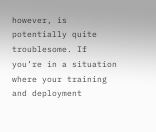however, is potentially quite troublesome. If you’re in a situation where your training and deployment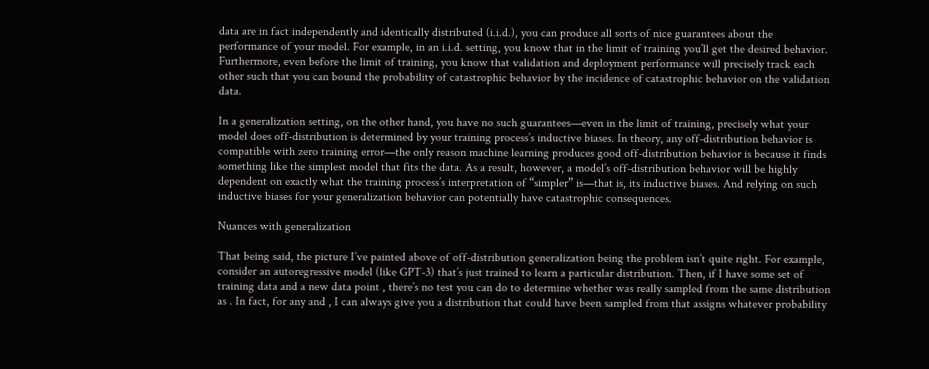data are in fact independently and identically distributed (i.i.d.), you can produce all sorts of nice guarantees about the performance of your model. For example, in an i.i.d. setting, you know that in the limit of training you’ll get the desired behavior. Furthermore, even before the limit of training, you know that validation and deployment performance will precisely track each other such that you can bound the probability of catastrophic behavior by the incidence of catastrophic behavior on the validation data.

In a generalization setting, on the other hand, you have no such guarantees—even in the limit of training, precisely what your model does off-distribution is determined by your training process’s inductive biases. In theory, any off-distribution behavior is compatible with zero training error—the only reason machine learning produces good off-distribution behavior is because it finds something like the simplest model that fits the data. As a result, however, a model’s off-distribution behavior will be highly dependent on exactly what the training process’s interpretation of “simpler” is—that is, its inductive biases. And relying on such inductive biases for your generalization behavior can potentially have catastrophic consequences.

Nuances with generalization

That being said, the picture I’ve painted above of off-distribution generalization being the problem isn’t quite right. For example, consider an autoregressive model (like GPT-3) that’s just trained to learn a particular distribution. Then, if I have some set of training data and a new data point , there’s no test you can do to determine whether was really sampled from the same distribution as . In fact, for any and , I can always give you a distribution that could have been sampled from that assigns whatever probability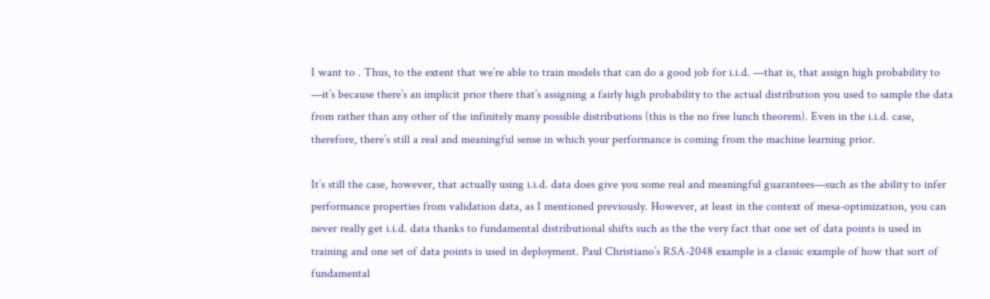I want to . Thus, to the extent that we’re able to train models that can do a good job for i.i.d. —that is, that assign high probability to —it’s because there’s an implicit prior there that’s assigning a fairly high probability to the actual distribution you used to sample the data from rather than any other of the infinitely many possible distributions (this is the no free lunch theorem). Even in the i.i.d. case, therefore, there’s still a real and meaningful sense in which your performance is coming from the machine learning prior.

It’s still the case, however, that actually using i.i.d. data does give you some real and meaningful guarantees—such as the ability to infer performance properties from validation data, as I mentioned previously. However, at least in the context of mesa-optimization, you can never really get i.i.d. data thanks to fundamental distributional shifts such as the the very fact that one set of data points is used in training and one set of data points is used in deployment. Paul Christiano’s RSA-2048 example is a classic example of how that sort of fundamental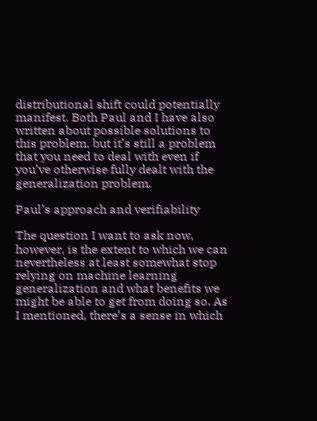distributional shift could potentially manifest. Both Paul and I have also written about possible solutions to this problem, but it’s still a problem that you need to deal with even if you’ve otherwise fully dealt with the generalization problem.

Paul’s approach and verifiability

The question I want to ask now, however, is the extent to which we can nevertheless at least somewhat stop relying on machine learning generalization and what benefits we might be able to get from doing so. As I mentioned, there’s a sense in which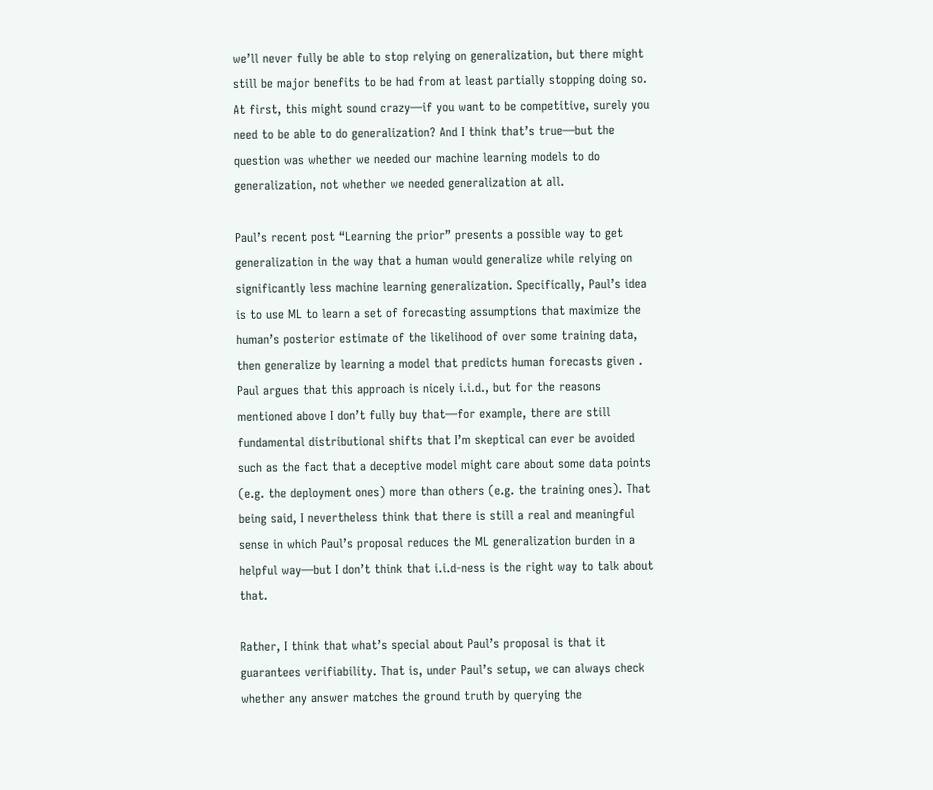we’ll never fully be able to stop relying on generalization, but there might still be major benefits to be had from at least partially stopping doing so. At first, this might sound crazy—if you want to be competitive, surely you need to be able to do generalization? And I think that’s true—but the question was whether we needed our machine learning models to do generalization, not whether we needed generalization at all.

Paul’s recent post “Learning the prior” presents a possible way to get generalization in the way that a human would generalize while relying on significantly less machine learning generalization. Specifically, Paul’s idea is to use ML to learn a set of forecasting assumptions that maximize the human’s posterior estimate of the likelihood of over some training data, then generalize by learning a model that predicts human forecasts given . Paul argues that this approach is nicely i.i.d., but for the reasons mentioned above I don’t fully buy that—for example, there are still fundamental distributional shifts that I’m skeptical can ever be avoided such as the fact that a deceptive model might care about some data points (e.g. the deployment ones) more than others (e.g. the training ones). That being said, I nevertheless think that there is still a real and meaningful sense in which Paul’s proposal reduces the ML generalization burden in a helpful way—but I don’t think that i.i.d-ness is the right way to talk about that.

Rather, I think that what’s special about Paul’s proposal is that it guarantees verifiability. That is, under Paul’s setup, we can always check whether any answer matches the ground truth by querying the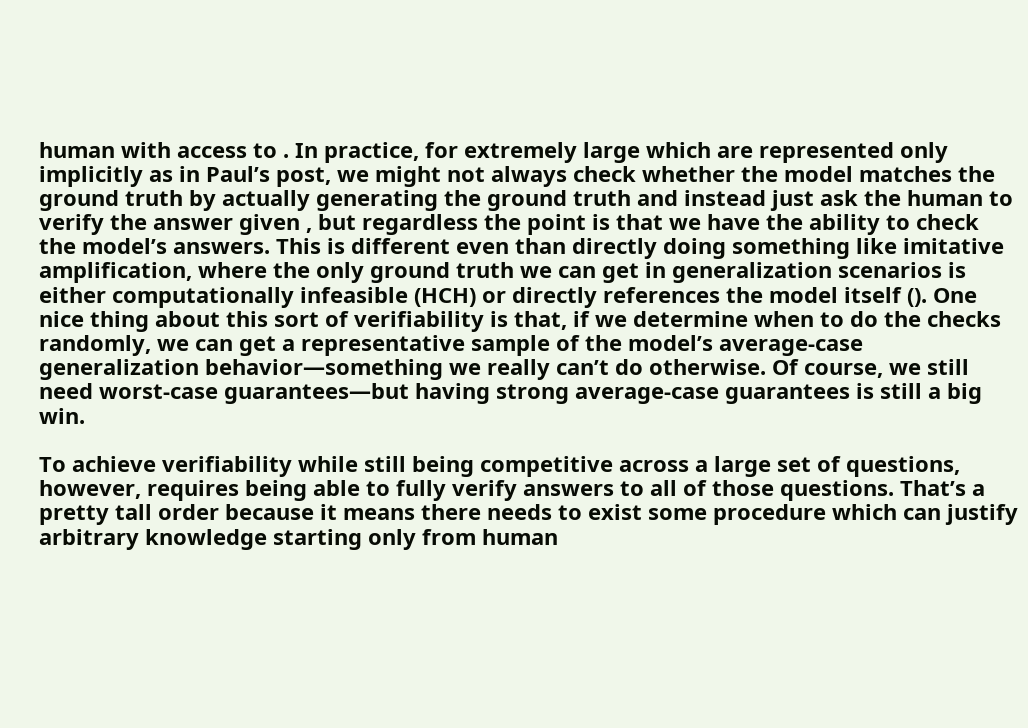human with access to . In practice, for extremely large which are represented only implicitly as in Paul’s post, we might not always check whether the model matches the ground truth by actually generating the ground truth and instead just ask the human to verify the answer given , but regardless the point is that we have the ability to check the model’s answers. This is different even than directly doing something like imitative amplification, where the only ground truth we can get in generalization scenarios is either computationally infeasible (HCH) or directly references the model itself (). One nice thing about this sort of verifiability is that, if we determine when to do the checks randomly, we can get a representative sample of the model’s average-case generalization behavior—something we really can’t do otherwise. Of course, we still need worst-case guarantees—but having strong average-case guarantees is still a big win.

To achieve verifiability while still being competitive across a large set of questions, however, requires being able to fully verify answers to all of those questions. That’s a pretty tall order because it means there needs to exist some procedure which can justify arbitrary knowledge starting only from human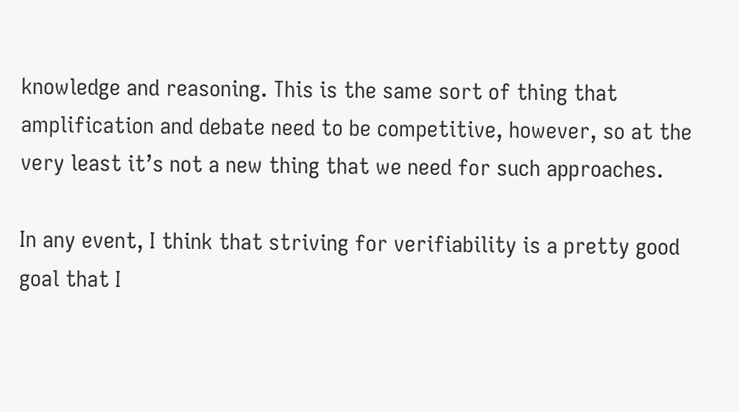knowledge and reasoning. This is the same sort of thing that amplification and debate need to be competitive, however, so at the very least it’s not a new thing that we need for such approaches.

In any event, I think that striving for verifiability is a pretty good goal that I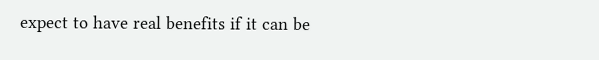expect to have real benefits if it can be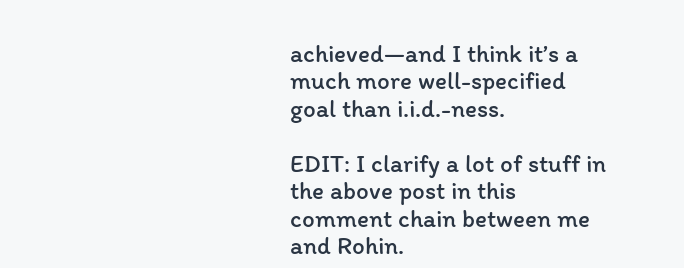achieved—and I think it’s a much more well-specified goal than i.i.d.-ness.

EDIT: I clarify a lot of stuff in the above post in this comment chain between me and Rohin.